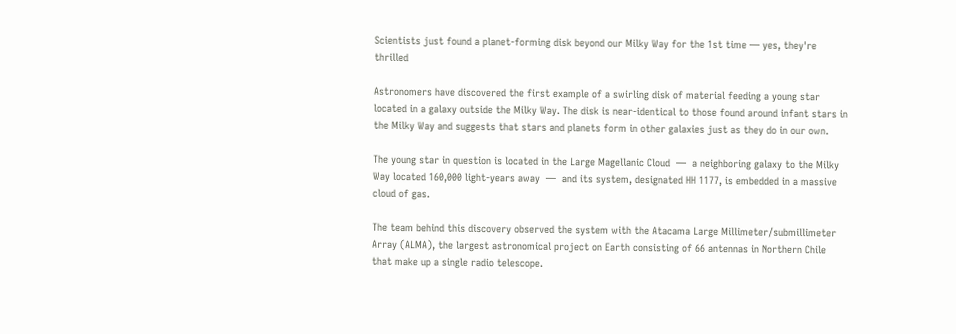Scientists just found a planet-forming disk beyond our Milky Way for the 1st time — yes, they're thrilled

Astronomers have discovered the first example of a swirling disk of material feeding a young star located in a galaxy outside the Milky Way. The disk is near-identical to those found around infant stars in the Milky Way and suggests that stars and planets form in other galaxies just as they do in our own.

The young star in question is located in the Large Magellanic Cloud  —  a neighboring galaxy to the Milky Way located 160,000 light-years away  —  and its system, designated HH 1177, is embedded in a massive cloud of gas.

The team behind this discovery observed the system with the Atacama Large Millimeter/submillimeter Array (ALMA), the largest astronomical project on Earth consisting of 66 antennas in Northern Chile that make up a single radio telescope.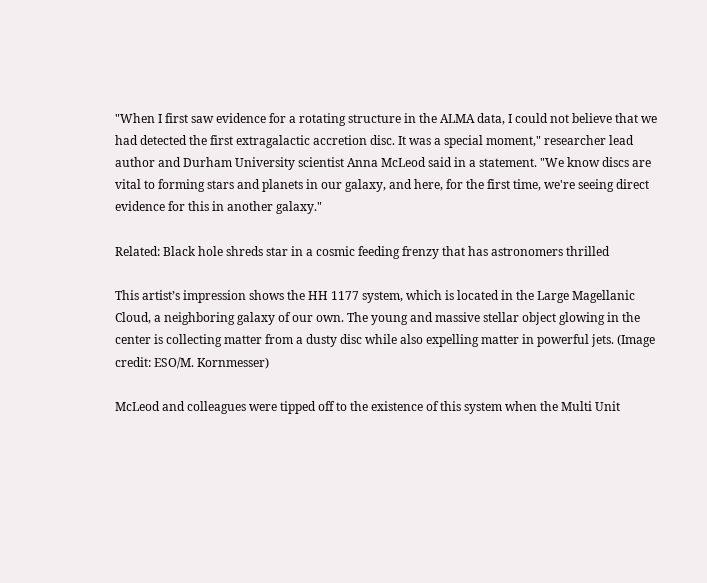"When I first saw evidence for a rotating structure in the ALMA data, I could not believe that we had detected the first extragalactic accretion disc. It was a special moment," researcher lead author and Durham University scientist Anna McLeod said in a statement. "We know discs are vital to forming stars and planets in our galaxy, and here, for the first time, we're seeing direct evidence for this in another galaxy."

Related: Black hole shreds star in a cosmic feeding frenzy that has astronomers thrilled

This artist’s impression shows the HH 1177 system, which is located in the Large Magellanic Cloud, a neighboring galaxy of our own. The young and massive stellar object glowing in the center is collecting matter from a dusty disc while also expelling matter in powerful jets. (Image credit: ESO/M. Kornmesser)

McLeod and colleagues were tipped off to the existence of this system when the Multi Unit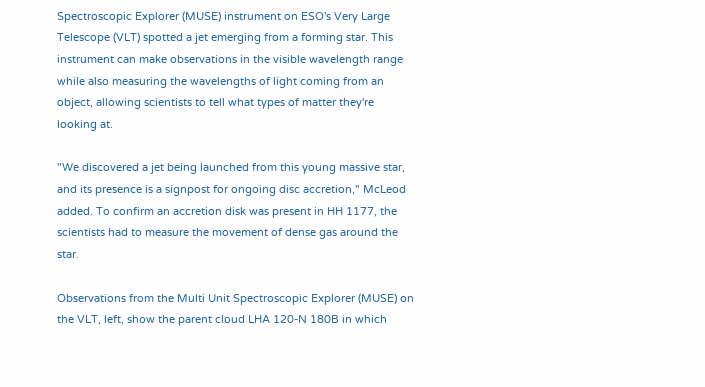Spectroscopic Explorer (MUSE) instrument on ESO's Very Large Telescope (VLT) spotted a jet emerging from a forming star. This instrument can make observations in the visible wavelength range while also measuring the wavelengths of light coming from an object, allowing scientists to tell what types of matter they're looking at.

"We discovered a jet being launched from this young massive star, and its presence is a signpost for ongoing disc accretion," McLeod added. To confirm an accretion disk was present in HH 1177, the scientists had to measure the movement of dense gas around the star.

Observations from the Multi Unit Spectroscopic Explorer (MUSE) on the VLT, left, show the parent cloud LHA 120-N 180B in which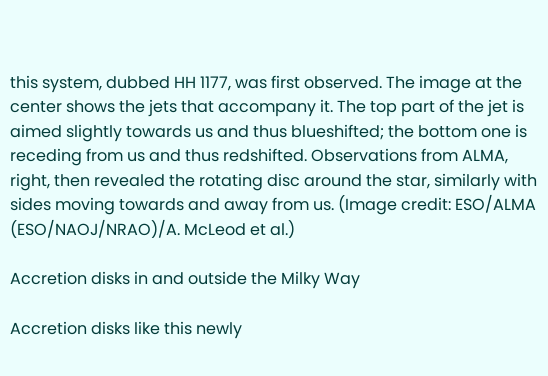this system, dubbed HH 1177, was first observed. The image at the center shows the jets that accompany it. The top part of the jet is aimed slightly towards us and thus blueshifted; the bottom one is receding from us and thus redshifted. Observations from ALMA, right, then revealed the rotating disc around the star, similarly with sides moving towards and away from us. (Image credit: ESO/ALMA (ESO/NAOJ/NRAO)/A. McLeod et al.)

Accretion disks in and outside the Milky Way

Accretion disks like this newly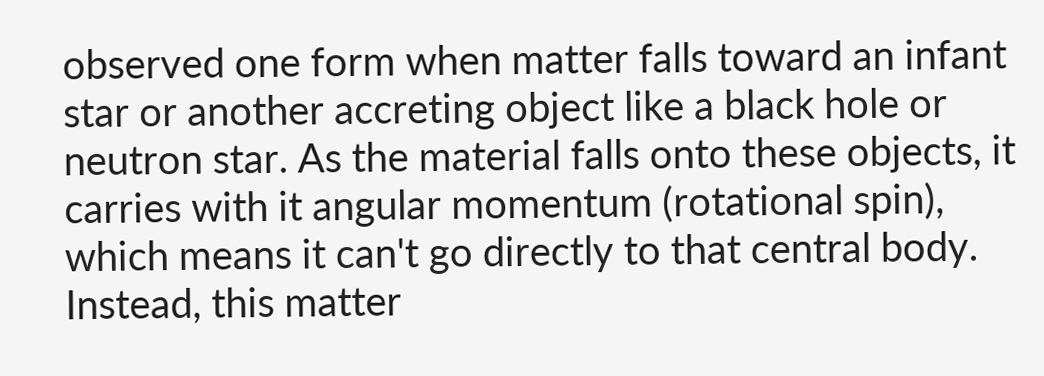observed one form when matter falls toward an infant star or another accreting object like a black hole or neutron star. As the material falls onto these objects, it carries with it angular momentum (rotational spin), which means it can't go directly to that central body. Instead, this matter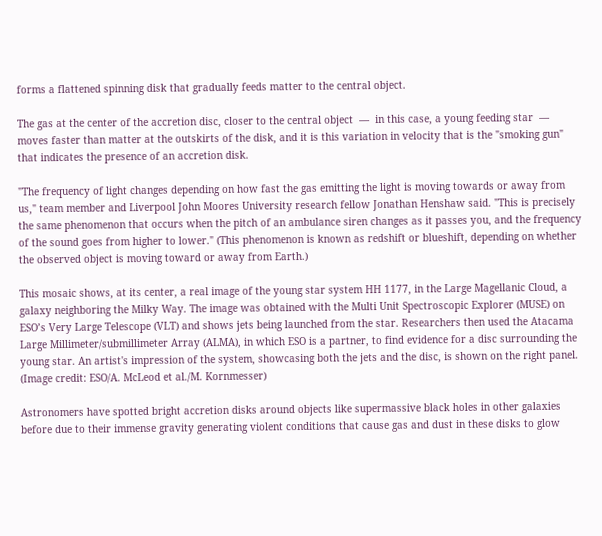forms a flattened spinning disk that gradually feeds matter to the central object.

The gas at the center of the accretion disc, closer to the central object  —  in this case, a young feeding star  —  moves faster than matter at the outskirts of the disk, and it is this variation in velocity that is the "smoking gun" that indicates the presence of an accretion disk.

"The frequency of light changes depending on how fast the gas emitting the light is moving towards or away from us," team member and Liverpool John Moores University research fellow Jonathan Henshaw said. "This is precisely the same phenomenon that occurs when the pitch of an ambulance siren changes as it passes you, and the frequency of the sound goes from higher to lower." (This phenomenon is known as redshift or blueshift, depending on whether the observed object is moving toward or away from Earth.)

This mosaic shows, at its center, a real image of the young star system HH 1177, in the Large Magellanic Cloud, a galaxy neighboring the Milky Way. The image was obtained with the Multi Unit Spectroscopic Explorer (MUSE) on ESO’s Very Large Telescope (VLT) and shows jets being launched from the star. Researchers then used the Atacama Large Millimeter/submillimeter Array (ALMA), in which ESO is a partner, to find evidence for a disc surrounding the young star. An artist's impression of the system, showcasing both the jets and the disc, is shown on the right panel. (Image credit: ESO/A. McLeod et al./M. Kornmesser)

Astronomers have spotted bright accretion disks around objects like supermassive black holes in other galaxies before due to their immense gravity generating violent conditions that cause gas and dust in these disks to glow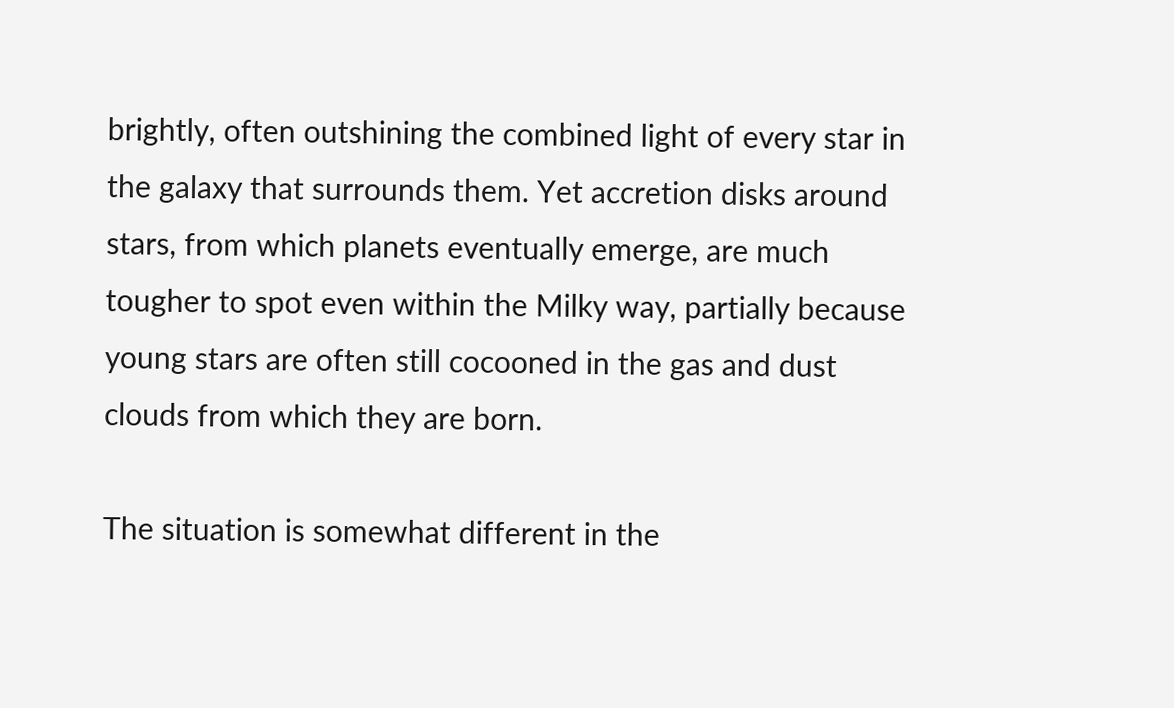brightly, often outshining the combined light of every star in the galaxy that surrounds them. Yet accretion disks around stars, from which planets eventually emerge, are much tougher to spot even within the Milky way, partially because young stars are often still cocooned in the gas and dust clouds from which they are born.

The situation is somewhat different in the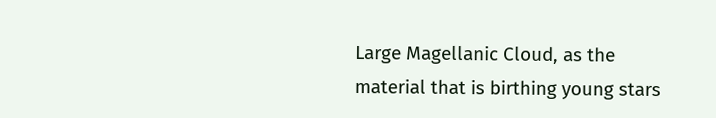Large Magellanic Cloud, as the material that is birthing young stars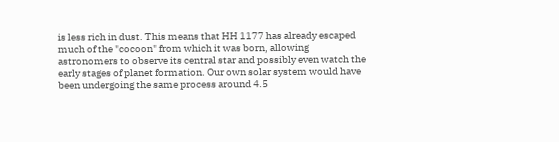is less rich in dust. This means that HH 1177 has already escaped much of the "cocoon" from which it was born, allowing astronomers to observe its central star and possibly even watch the early stages of planet formation. Our own solar system would have been undergoing the same process around 4.5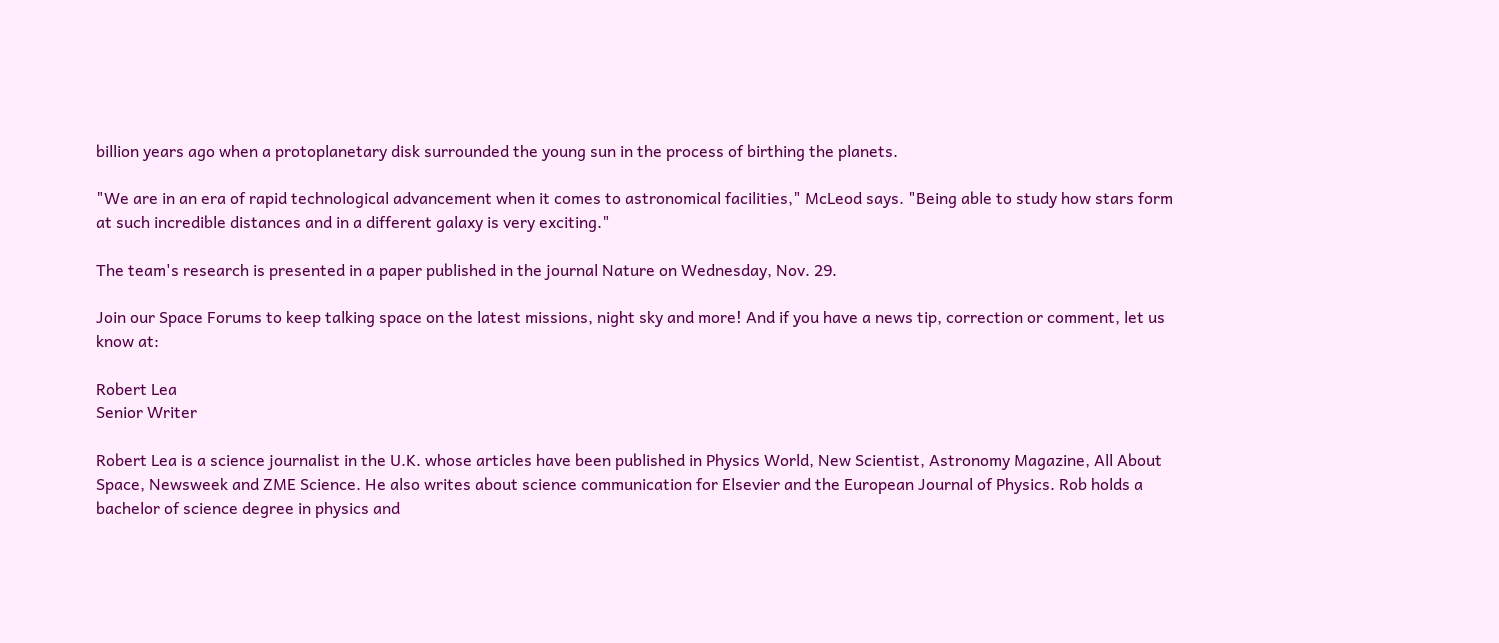billion years ago when a protoplanetary disk surrounded the young sun in the process of birthing the planets.

"We are in an era of rapid technological advancement when it comes to astronomical facilities," McLeod says. "Being able to study how stars form at such incredible distances and in a different galaxy is very exciting."

The team's research is presented in a paper published in the journal Nature on Wednesday, Nov. 29.

Join our Space Forums to keep talking space on the latest missions, night sky and more! And if you have a news tip, correction or comment, let us know at:

Robert Lea
Senior Writer

Robert Lea is a science journalist in the U.K. whose articles have been published in Physics World, New Scientist, Astronomy Magazine, All About Space, Newsweek and ZME Science. He also writes about science communication for Elsevier and the European Journal of Physics. Rob holds a bachelor of science degree in physics and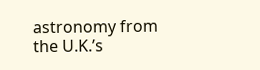astronomy from the U.K.’s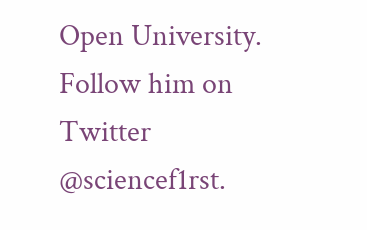Open University. Follow him on Twitter @sciencef1rst.